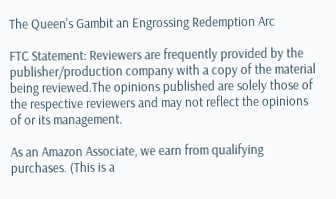The Queen's Gambit an Engrossing Redemption Arc

FTC Statement: Reviewers are frequently provided by the publisher/production company with a copy of the material being reviewed.The opinions published are solely those of the respective reviewers and may not reflect the opinions of or its management.

As an Amazon Associate, we earn from qualifying purchases. (This is a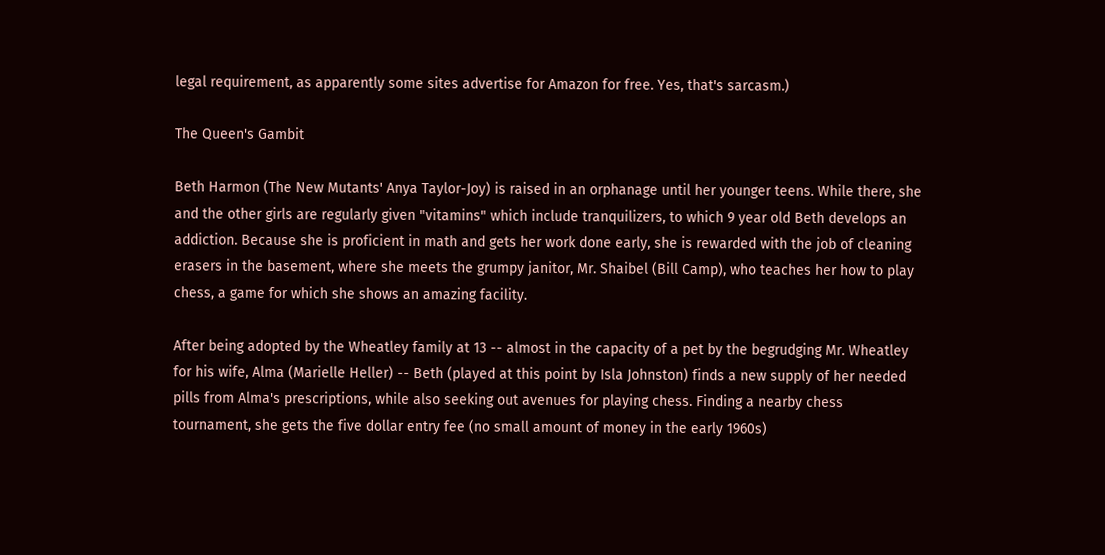legal requirement, as apparently some sites advertise for Amazon for free. Yes, that's sarcasm.)

The Queen's Gambit

Beth Harmon (The New Mutants' Anya Taylor-Joy) is raised in an orphanage until her younger teens. While there, she and the other girls are regularly given "vitamins" which include tranquilizers, to which 9 year old Beth develops an addiction. Because she is proficient in math and gets her work done early, she is rewarded with the job of cleaning erasers in the basement, where she meets the grumpy janitor, Mr. Shaibel (Bill Camp), who teaches her how to play chess, a game for which she shows an amazing facility.

After being adopted by the Wheatley family at 13 -- almost in the capacity of a pet by the begrudging Mr. Wheatley for his wife, Alma (Marielle Heller) -- Beth (played at this point by Isla Johnston) finds a new supply of her needed pills from Alma's prescriptions, while also seeking out avenues for playing chess. Finding a nearby chess tournament, she gets the five dollar entry fee (no small amount of money in the early 1960s)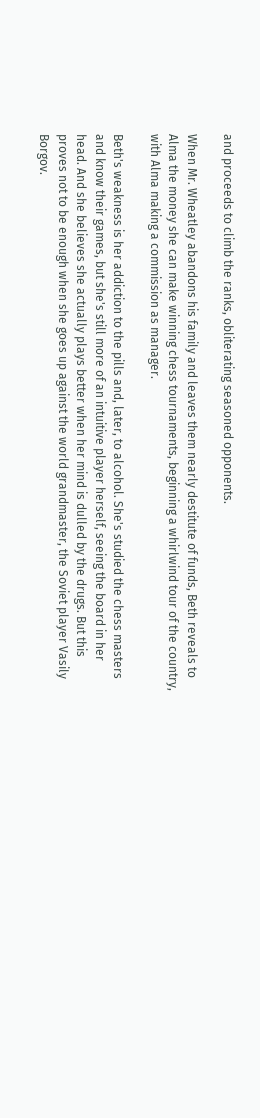and proceeds to climb the ranks, obliterating seasoned opponents.

When Mr. Wheatley abandons his family and leaves them nearly destitute of funds, Beth reveals to Alma the money she can make winning chess tournaments, beginning a whirlwind tour of the country, with Alma making a commission as manager.

Beth's weakness is her addiction to the pills and, later, to alcohol. She's studied the chess masters and know their games, but she's still more of an intuitive player herself, seeing the board in her head. And she believes she actually plays better when her mind is dulled by the drugs. But this proves not to be enough when she goes up against the world grandmaster, the Soviet player Vasily Borgov.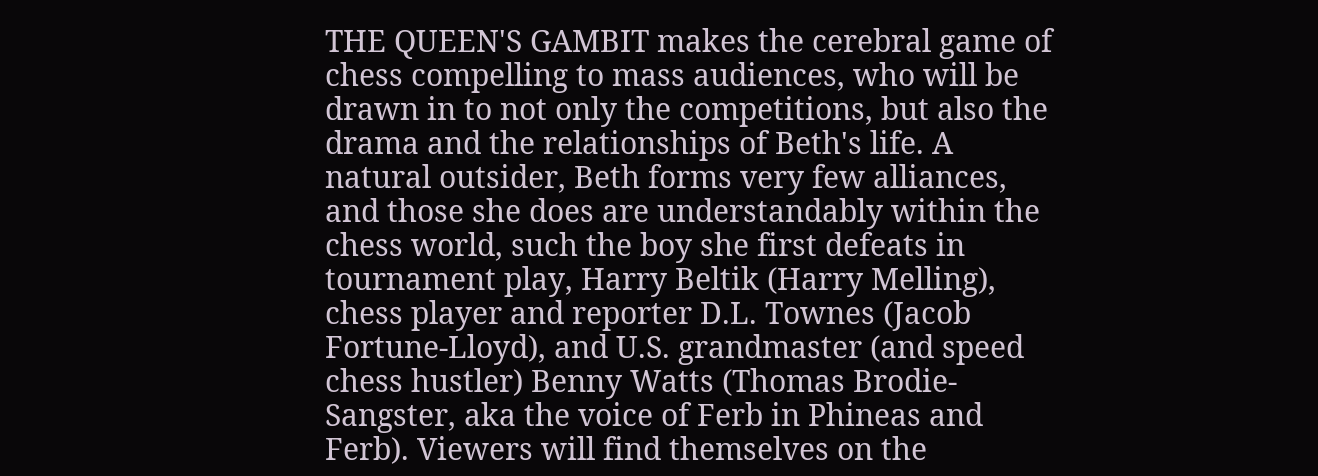THE QUEEN'S GAMBIT makes the cerebral game of chess compelling to mass audiences, who will be drawn in to not only the competitions, but also the drama and the relationships of Beth's life. A natural outsider, Beth forms very few alliances, and those she does are understandably within the chess world, such the boy she first defeats in tournament play, Harry Beltik (Harry Melling), chess player and reporter D.L. Townes (Jacob Fortune-Lloyd), and U.S. grandmaster (and speed chess hustler) Benny Watts (Thomas Brodie-Sangster, aka the voice of Ferb in Phineas and Ferb). Viewers will find themselves on the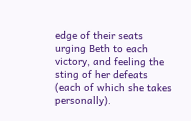edge of their seats urging Beth to each victory, and feeling the sting of her defeats (each of which she takes personally).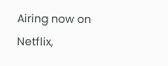Airing now on Netflix,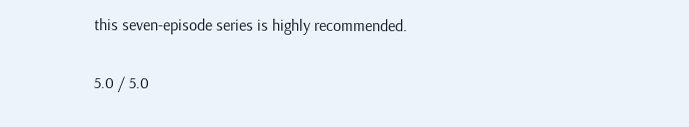this seven-episode series is highly recommended.

5.0 / 5.0